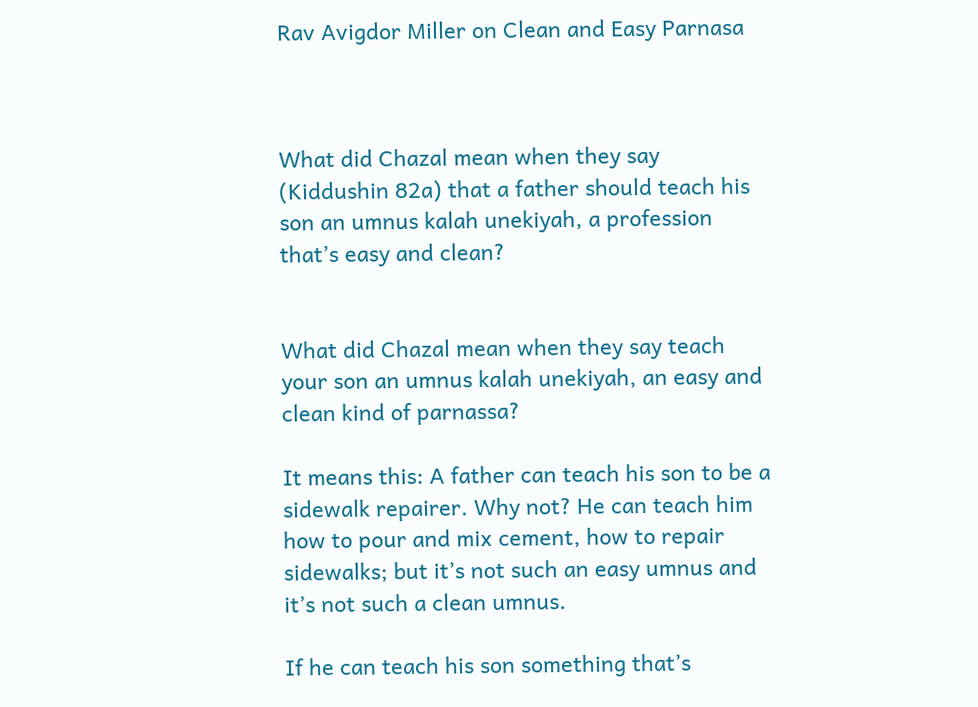Rav Avigdor Miller on Clean and Easy Parnasa



What did Chazal mean when they say (Kiddushin 82a) that a father should teach his son an umnus kalah unekiyah, a profession that’s easy and clean?


What did Chazal mean when they say teach your son an umnus kalah unekiyah, an easy and clean kind of parnassa?

It means this: A father can teach his son to be a sidewalk repairer. Why not? He can teach him how to pour and mix cement, how to repair sidewalks; but it’s not such an easy umnus and it’s not such a clean umnus.

If he can teach his son something that’s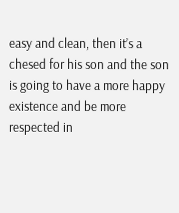easy and clean, then it’s a chesed for his son and the son is going to have a more happy existence and be more respected in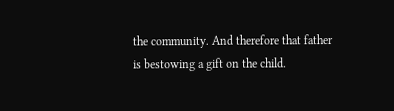the community. And therefore that father is bestowing a gift on the child.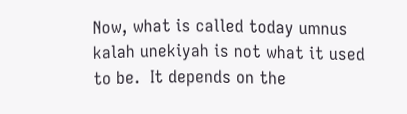Now, what is called today umnus kalah unekiyah is not what it used to be.  It depends on the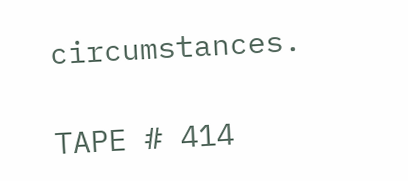circumstances.

TAPE # 414